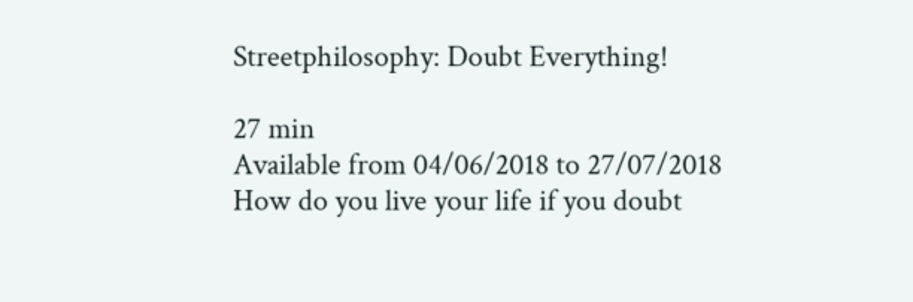Streetphilosophy: Doubt Everything!

27 min
Available from 04/06/2018 to 27/07/2018
How do you live your life if you doubt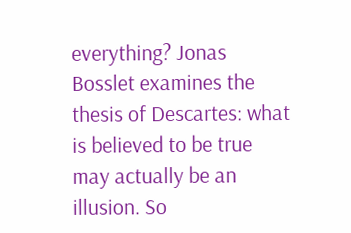everything? Jonas Bosslet examines the thesis of Descartes: what is believed to be true may actually be an illusion. So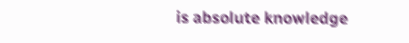is absolute knowledge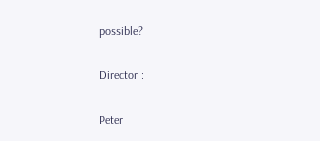possible?

Director :

Peter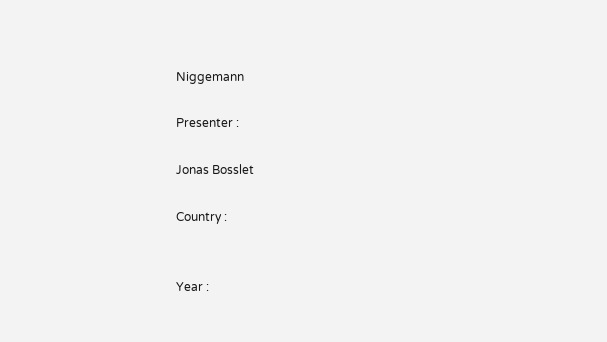Niggemann

Presenter :

Jonas Bosslet

Country :


Year :